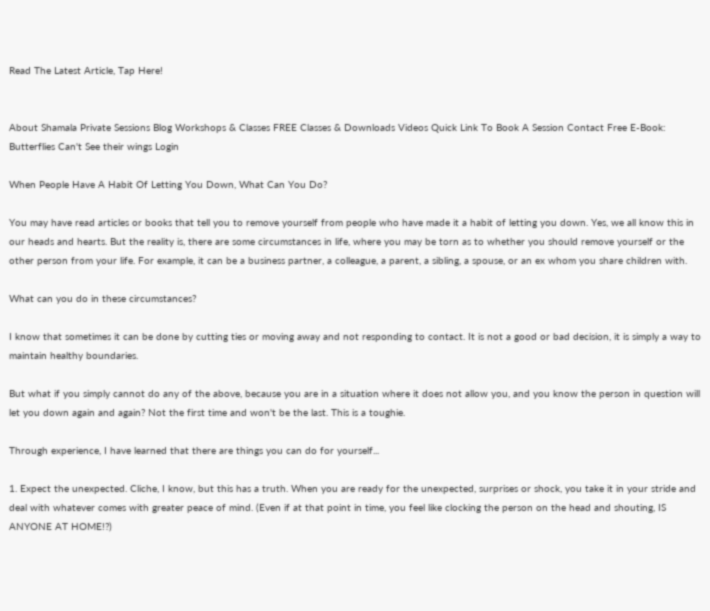Read The Latest Article, Tap Here!


About Shamala Private Sessions Blog Workshops & Classes FREE Classes & Downloads Videos Quick Link To Book A Session Contact Free E-Book: Butterflies Can't See their wings Login

When People Have A Habit Of Letting You Down, What Can You Do?

You may have read articles or books that tell you to remove yourself from people who have made it a habit of letting you down. Yes, we all know this in our heads and hearts. But the reality is, there are some circumstances in life, where you may be torn as to whether you should remove yourself or the other person from your life. For example, it can be a business partner, a colleague, a parent, a sibling, a spouse, or an ex whom you share children with.

What can you do in these circumstances?

I know that sometimes it can be done by cutting ties or moving away and not responding to contact. It is not a good or bad decision, it is simply a way to maintain healthy boundaries.

But what if you simply cannot do any of the above, because you are in a situation where it does not allow you, and you know the person in question will let you down again and again? Not the first time and won't be the last. This is a toughie.

Through experience, I have learned that there are things you can do for yourself...

1. Expect the unexpected. Cliche, I know, but this has a truth. When you are ready for the unexpected, surprises or shock, you take it in your stride and deal with whatever comes with greater peace of mind. (Even if at that point in time, you feel like clocking the person on the head and shouting, IS ANYONE AT HOME!?)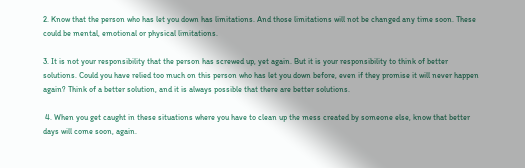2. Know that the person who has let you down has limitations. And those limitations will not be changed any time soon. These could be mental, emotional or physical limitations.

3. It is not your responsibility that the person has screwed up, yet again. But it is your responsibility to think of better solutions. Could you have relied too much on this person who has let you down before, even if they promise it will never happen again? Think of a better solution, and it is always possible that there are better solutions.

 4. When you get caught in these situations where you have to clean up the mess created by someone else, know that better days will come soon, again.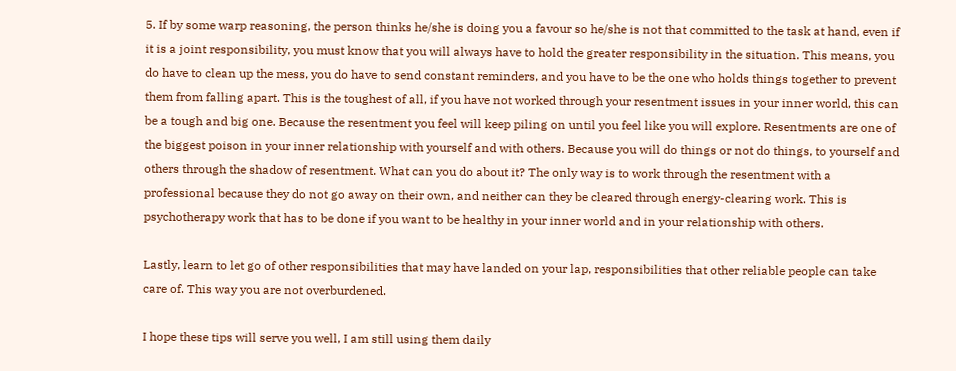5. If by some warp reasoning, the person thinks he/she is doing you a favour so he/she is not that committed to the task at hand, even if it is a joint responsibility, you must know that you will always have to hold the greater responsibility in the situation. This means, you do have to clean up the mess, you do have to send constant reminders, and you have to be the one who holds things together to prevent them from falling apart. This is the toughest of all, if you have not worked through your resentment issues in your inner world, this can be a tough and big one. Because the resentment you feel will keep piling on until you feel like you will explore. Resentments are one of the biggest poison in your inner relationship with yourself and with others. Because you will do things or not do things, to yourself and others through the shadow of resentment. What can you do about it? The only way is to work through the resentment with a professional because they do not go away on their own, and neither can they be cleared through energy-clearing work. This is psychotherapy work that has to be done if you want to be healthy in your inner world and in your relationship with others.

Lastly, learn to let go of other responsibilities that may have landed on your lap, responsibilities that other reliable people can take care of. This way you are not overburdened.

I hope these tips will serve you well, I am still using them daily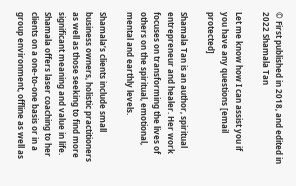© First published in 2018, and edited in 2022 Shamala Tan

Let me know how I can assist you if you have any questions [email protected]

Shamala Tan is an author, spiritual entrepreneur and healer. Her work focuses on transforming the lives of others on the spiritual, emotional, mental and earthly levels.

Shamala’s clients include small business owners, holistic practitioners as well as those seeking to find more significant meaning and value in life. Shamala offers laser coaching to her clients on a one-to-one basis or in a group environment, offline as well as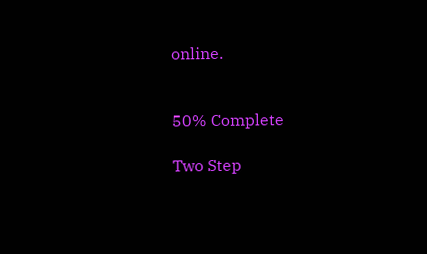online.


50% Complete

Two Step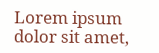Lorem ipsum dolor sit amet,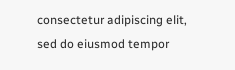consectetur adipiscing elit, sed do eiusmod tempor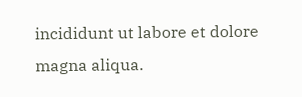incididunt ut labore et dolore magna aliqua.